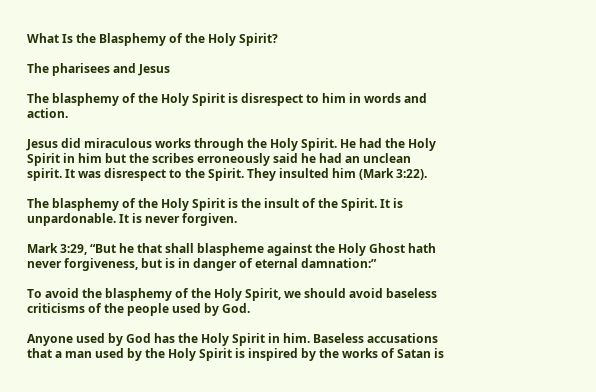What Is the Blasphemy of the Holy Spirit?

The pharisees and Jesus

The blasphemy of the Holy Spirit is disrespect to him in words and action.

Jesus did miraculous works through the Holy Spirit. He had the Holy Spirit in him but the scribes erroneously said he had an unclean spirit. It was disrespect to the Spirit. They insulted him (Mark 3:22).

The blasphemy of the Holy Spirit is the insult of the Spirit. It is unpardonable. It is never forgiven.

Mark 3:29, “But he that shall blaspheme against the Holy Ghost hath never forgiveness, but is in danger of eternal damnation:”

To avoid the blasphemy of the Holy Spirit, we should avoid baseless criticisms of the people used by God.

Anyone used by God has the Holy Spirit in him. Baseless accusations that a man used by the Holy Spirit is inspired by the works of Satan is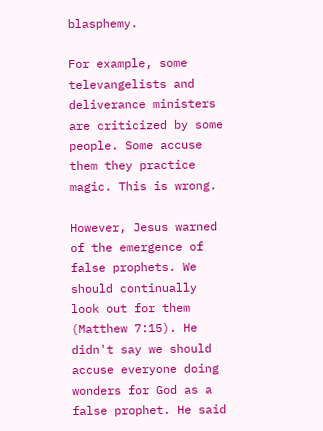blasphemy.

For example, some televangelists and deliverance ministers are criticized by some people. Some accuse them they practice magic. This is wrong.

However, Jesus warned of the emergence of false prophets. We should continually look out for them (Matthew 7:15). He didn't say we should accuse everyone doing wonders for God as a false prophet. He said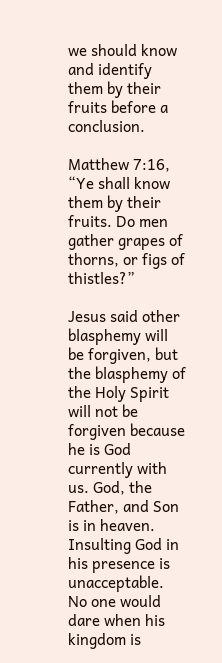we should know and identify them by their fruits before a conclusion.

Matthew 7:16, “Ye shall know them by their fruits. Do men gather grapes of thorns, or figs of thistles?”

Jesus said other blasphemy will be forgiven, but the blasphemy of the Holy Spirit will not be forgiven because he is God currently with us. God, the Father, and Son is in heaven. Insulting God in his presence is unacceptable. No one would dare when his kingdom is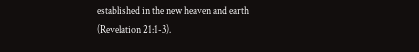established in the new heaven and earth (Revelation 21:1-3).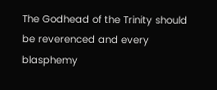The Godhead of the Trinity should be reverenced and every blasphemy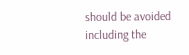should be avoided including the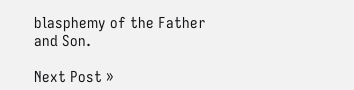blasphemy of the Father and Son.

Next Post »